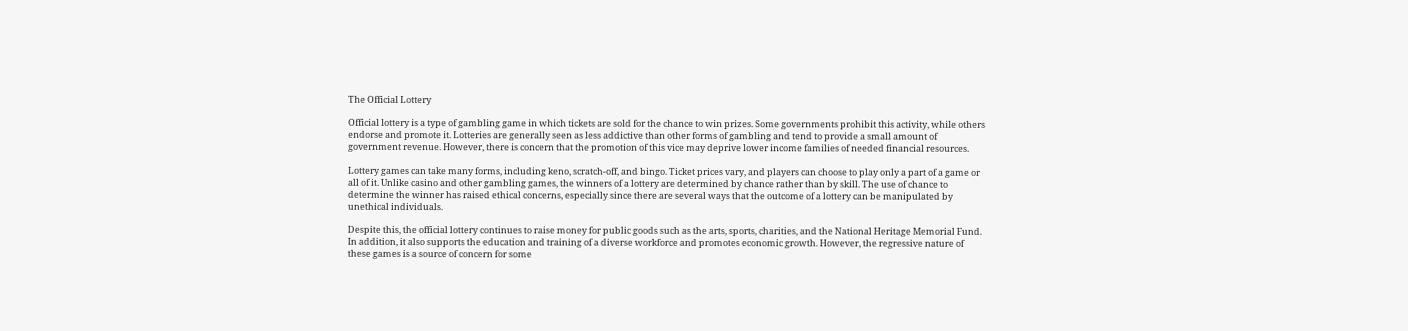The Official Lottery

Official lottery is a type of gambling game in which tickets are sold for the chance to win prizes. Some governments prohibit this activity, while others endorse and promote it. Lotteries are generally seen as less addictive than other forms of gambling and tend to provide a small amount of government revenue. However, there is concern that the promotion of this vice may deprive lower income families of needed financial resources.

Lottery games can take many forms, including keno, scratch-off, and bingo. Ticket prices vary, and players can choose to play only a part of a game or all of it. Unlike casino and other gambling games, the winners of a lottery are determined by chance rather than by skill. The use of chance to determine the winner has raised ethical concerns, especially since there are several ways that the outcome of a lottery can be manipulated by unethical individuals.

Despite this, the official lottery continues to raise money for public goods such as the arts, sports, charities, and the National Heritage Memorial Fund. In addition, it also supports the education and training of a diverse workforce and promotes economic growth. However, the regressive nature of these games is a source of concern for some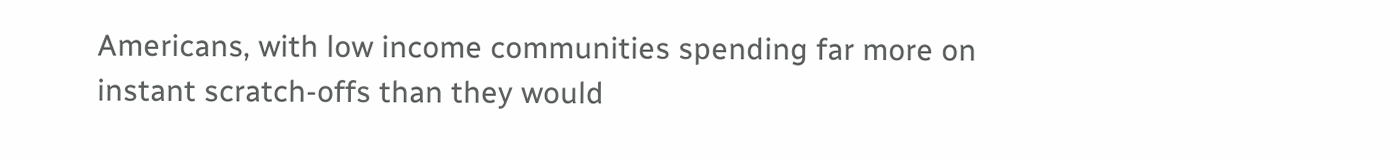Americans, with low income communities spending far more on instant scratch-offs than they would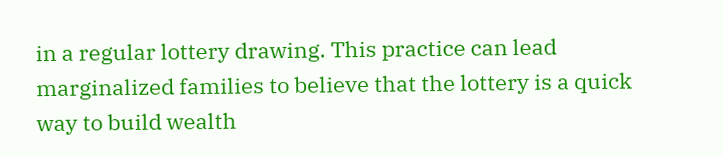in a regular lottery drawing. This practice can lead marginalized families to believe that the lottery is a quick way to build wealth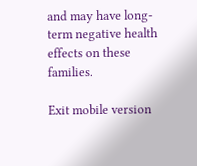and may have long-term negative health effects on these families.

Exit mobile version